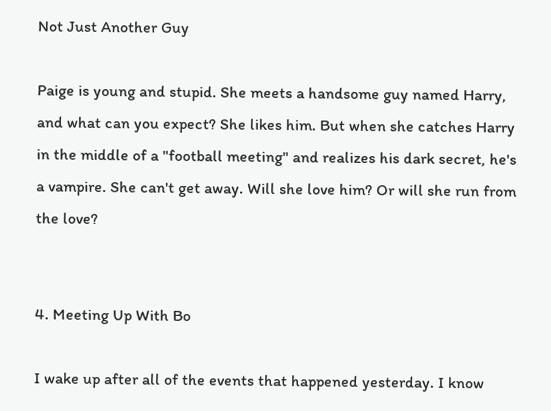Not Just Another Guy

Paige is young and stupid. She meets a handsome guy named Harry, and what can you expect? She likes him. But when she catches Harry in the middle of a "football meeting" and realizes his dark secret, he's a vampire. She can't get away. Will she love him? Or will she run from the love?


4. Meeting Up With Bo

I wake up after all of the events that happened yesterday. I know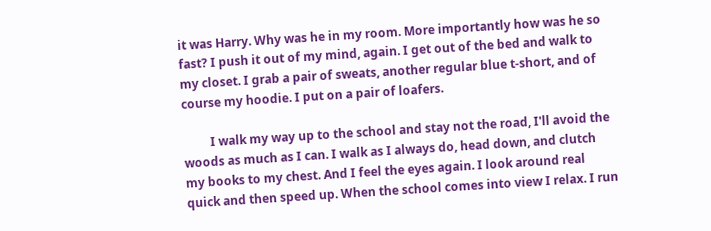it was Harry. Why was he in my room. More importantly how was he so fast? I push it out of my mind, again. I get out of the bed and walk to my closet. I grab a pair of sweats, another regular blue t-short, and of course my hoodie. I put on a pair of loafers.

         I walk my way up to the school and stay not the road, I'll avoid the woods as much as I can. I walk as I always do, head down, and clutch my books to my chest. And I feel the eyes again. I look around real quick and then speed up. When the school comes into view I relax. I run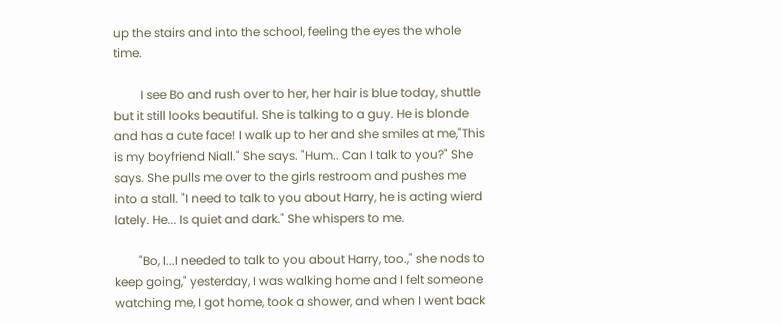up the stairs and into the school, feeling the eyes the whole time.

         I see Bo and rush over to her, her hair is blue today, shuttle but it still looks beautiful. She is talking to a guy. He is blonde and has a cute face! I walk up to her and she smiles at me,"This is my boyfriend Niall." She says. "Hum.. Can I talk to you?" She says. She pulls me over to the girls restroom and pushes me into a stall. "I need to talk to you about Harry, he is acting wierd lately. He... Is quiet and dark." She whispers to me.

        "Bo, I...I needed to talk to you about Harry, too.," she nods to keep going," yesterday, I was walking home and I felt someone watching me, I got home, took a shower, and when I went back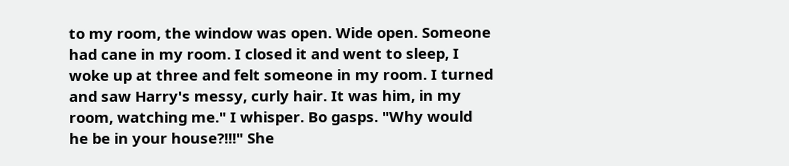to my room, the window was open. Wide open. Someone had cane in my room. I closed it and went to sleep, I woke up at three and felt someone in my room. I turned and saw Harry's messy, curly hair. It was him, in my room, watching me." I whisper. Bo gasps. "Why would he be in your house?!!!" She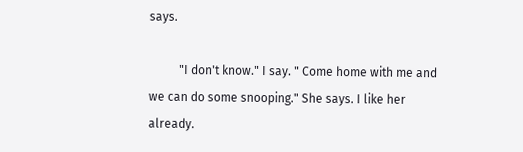says.

          "I don't know." I say. " Come home with me and we can do some snooping." She says. I like her already.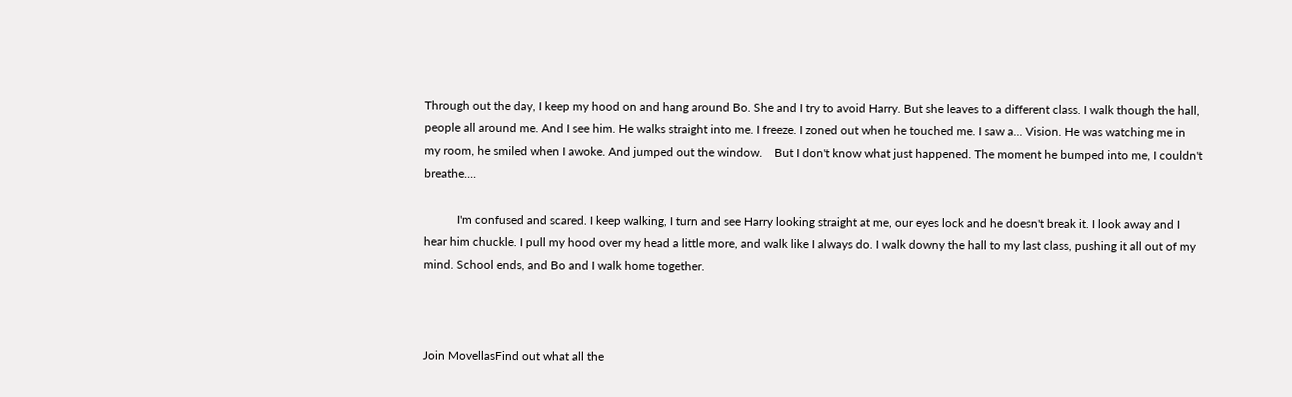Through out the day, I keep my hood on and hang around Bo. She and I try to avoid Harry. But she leaves to a different class. I walk though the hall, people all around me. And I see him. He walks straight into me. I freeze. I zoned out when he touched me. I saw a... Vision. He was watching me in my room, he smiled when I awoke. And jumped out the window.    But I don't know what just happened. The moment he bumped into me, I couldn't breathe....

           I'm confused and scared. I keep walking, I turn and see Harry looking straight at me, our eyes lock and he doesn't break it. I look away and I hear him chuckle. I pull my hood over my head a little more, and walk like I always do. I walk downy the hall to my last class, pushing it all out of my mind. School ends, and Bo and I walk home together.



Join MovellasFind out what all the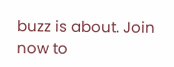buzz is about. Join now to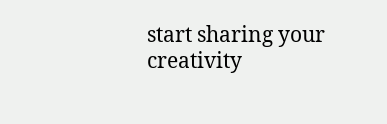start sharing your creativity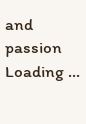and passion
Loading ...